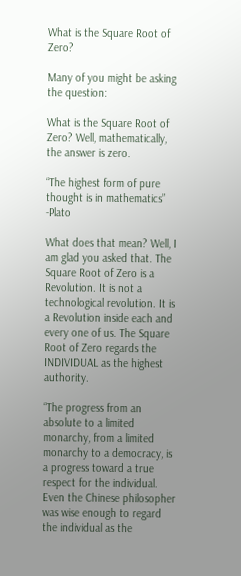What is the Square Root of Zero?

Many of you might be asking the question:

What is the Square Root of Zero? Well, mathematically, the answer is zero.

“The highest form of pure thought is in mathematics” -Plato

What does that mean? Well, I am glad you asked that. The Square Root of Zero is a Revolution. It is not a technological revolution. It is a Revolution inside each and every one of us. The Square Root of Zero regards the INDIVIDUAL as the highest authority.

“The progress from an absolute to a limited monarchy, from a limited monarchy to a democracy, is a progress toward a true respect for the individual. Even the Chinese philosopher was wise enough to regard the individual as the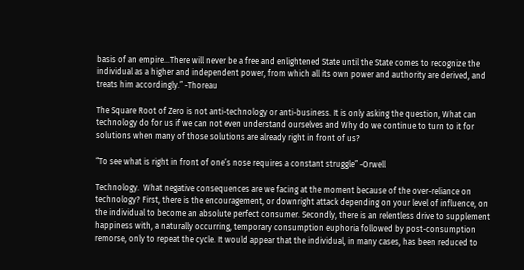basis of an empire…There will never be a free and enlightened State until the State comes to recognize the individual as a higher and independent power, from which all its own power and authority are derived, and treats him accordingly.” -Thoreau

The Square Root of Zero is not anti-technology or anti-business. It is only asking the question, What can technology do for us if we can not even understand ourselves and Why do we continue to turn to it for solutions when many of those solutions are already right in front of us?

“To see what is right in front of one’s nose requires a constant struggle” -Orwell

Technology.  What negative consequences are we facing at the moment because of the over-reliance on technology? First, there is the encouragement, or downright attack depending on your level of influence, on the individual to become an absolute perfect consumer. Secondly, there is an relentless drive to supplement happiness with, a naturally occurring, temporary consumption euphoria followed by post-consumption remorse, only to repeat the cycle. It would appear that the individual, in many cases, has been reduced to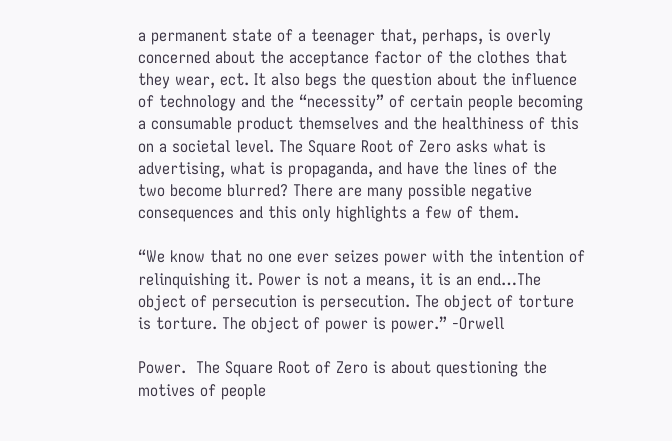a permanent state of a teenager that, perhaps, is overly concerned about the acceptance factor of the clothes that they wear, ect. It also begs the question about the influence of technology and the “necessity” of certain people becoming a consumable product themselves and the healthiness of this on a societal level. The Square Root of Zero asks what is advertising, what is propaganda, and have the lines of the two become blurred? There are many possible negative consequences and this only highlights a few of them.

“We know that no one ever seizes power with the intention of relinquishing it. Power is not a means, it is an end…The object of persecution is persecution. The object of torture is torture. The object of power is power.” -Orwell

Power.  The Square Root of Zero is about questioning the motives of people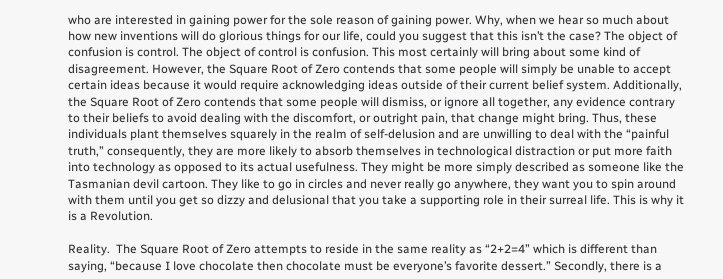who are interested in gaining power for the sole reason of gaining power. Why, when we hear so much about how new inventions will do glorious things for our life, could you suggest that this isn’t the case? The object of confusion is control. The object of control is confusion. This most certainly will bring about some kind of disagreement. However, the Square Root of Zero contends that some people will simply be unable to accept certain ideas because it would require acknowledging ideas outside of their current belief system. Additionally, the Square Root of Zero contends that some people will dismiss, or ignore all together, any evidence contrary to their beliefs to avoid dealing with the discomfort, or outright pain, that change might bring. Thus, these individuals plant themselves squarely in the realm of self-delusion and are unwilling to deal with the “painful truth,” consequently, they are more likely to absorb themselves in technological distraction or put more faith into technology as opposed to its actual usefulness. They might be more simply described as someone like the Tasmanian devil cartoon. They like to go in circles and never really go anywhere, they want you to spin around with them until you get so dizzy and delusional that you take a supporting role in their surreal life. This is why it is a Revolution.

Reality.  The Square Root of Zero attempts to reside in the same reality as “2+2=4” which is different than saying, “because I love chocolate then chocolate must be everyone’s favorite dessert.” Secondly, there is a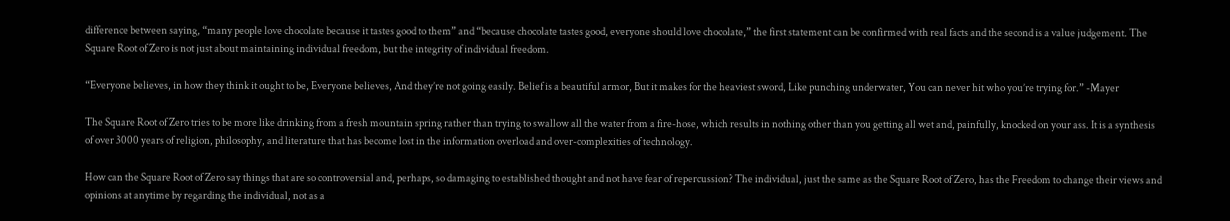difference between saying, “many people love chocolate because it tastes good to them” and “because chocolate tastes good, everyone should love chocolate,” the first statement can be confirmed with real facts and the second is a value judgement. The Square Root of Zero is not just about maintaining individual freedom, but the integrity of individual freedom.

“Everyone believes, in how they think it ought to be, Everyone believes, And they’re not going easily. Belief is a beautiful armor, But it makes for the heaviest sword, Like punching underwater, You can never hit who you’re trying for.” -Mayer

The Square Root of Zero tries to be more like drinking from a fresh mountain spring rather than trying to swallow all the water from a fire-hose, which results in nothing other than you getting all wet and, painfully, knocked on your ass. It is a synthesis of over 3000 years of religion, philosophy, and literature that has become lost in the information overload and over-complexities of technology.

How can the Square Root of Zero say things that are so controversial and, perhaps, so damaging to established thought and not have fear of repercussion? The individual, just the same as the Square Root of Zero, has the Freedom to change their views and opinions at anytime by regarding the individual, not as a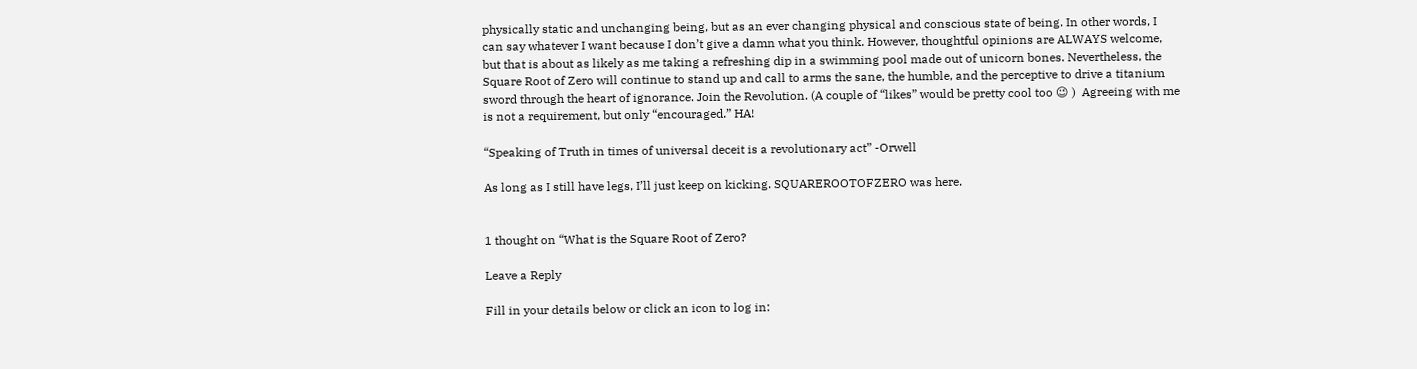physically static and unchanging being, but as an ever changing physical and conscious state of being. In other words, I can say whatever I want because I don’t give a damn what you think. However, thoughtful opinions are ALWAYS welcome, but that is about as likely as me taking a refreshing dip in a swimming pool made out of unicorn bones. Nevertheless, the Square Root of Zero will continue to stand up and call to arms the sane, the humble, and the perceptive to drive a titanium sword through the heart of ignorance. Join the Revolution. (A couple of “likes” would be pretty cool too 😉 )  Agreeing with me is not a requirement, but only “encouraged.” HA!

“Speaking of Truth in times of universal deceit is a revolutionary act” -Orwell

As long as I still have legs, I’ll just keep on kicking. SQUAREROOTOFZERO was here.


1 thought on “What is the Square Root of Zero?

Leave a Reply

Fill in your details below or click an icon to log in: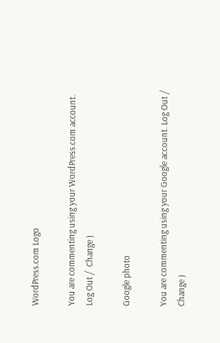WordPress.com Logo

You are commenting using your WordPress.com account. Log Out /  Change )

Google photo

You are commenting using your Google account. Log Out /  Change )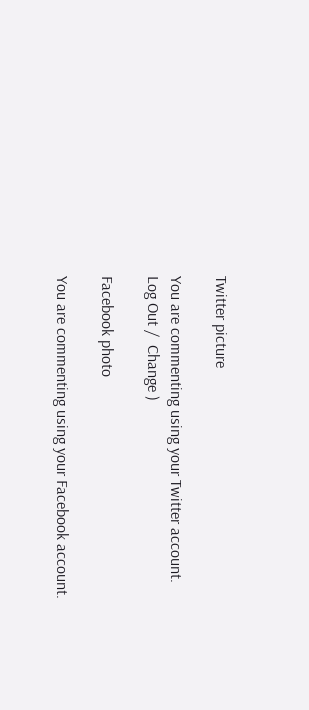Twitter picture

You are commenting using your Twitter account. Log Out /  Change )

Facebook photo

You are commenting using your Facebook account.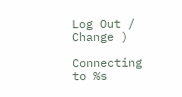Log Out /  Change )

Connecting to %s